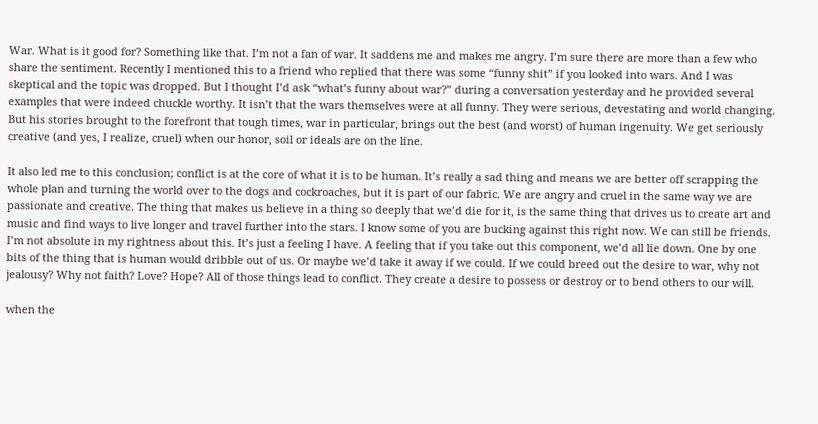War. What is it good for? Something like that. I’m not a fan of war. It saddens me and makes me angry. I’m sure there are more than a few who share the sentiment. Recently I mentioned this to a friend who replied that there was some “funny shit” if you looked into wars. And I was skeptical and the topic was dropped. But I thought I’d ask “what’s funny about war?” during a conversation yesterday and he provided several examples that were indeed chuckle worthy. It isn’t that the wars themselves were at all funny. They were serious, devestating and world changing. But his stories brought to the forefront that tough times, war in particular, brings out the best (and worst) of human ingenuity. We get seriously creative (and yes, I realize, cruel) when our honor, soil or ideals are on the line.

It also led me to this conclusion; conflict is at the core of what it is to be human. It’s really a sad thing and means we are better off scrapping the whole plan and turning the world over to the dogs and cockroaches, but it is part of our fabric. We are angry and cruel in the same way we are passionate and creative. The thing that makes us believe in a thing so deeply that we’d die for it, is the same thing that drives us to create art and music and find ways to live longer and travel further into the stars. I know some of you are bucking against this right now. We can still be friends. I’m not absolute in my rightness about this. It’s just a feeling I have. A feeling that if you take out this component, we’d all lie down. One by one bits of the thing that is human would dribble out of us. Or maybe we’d take it away if we could. If we could breed out the desire to war, why not jealousy? Why not faith? Love? Hope? All of those things lead to conflict. They create a desire to possess or destroy or to bend others to our will.

when the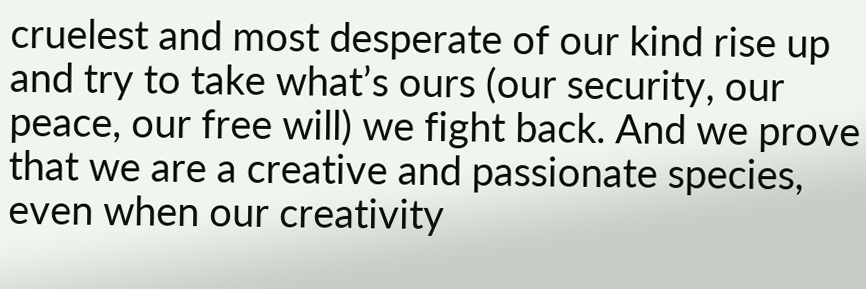cruelest and most desperate of our kind rise up and try to take what’s ours (our security, our peace, our free will) we fight back. And we prove that we are a creative and passionate species, even when our creativity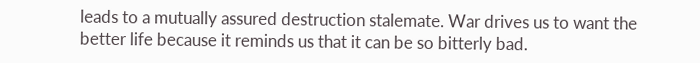leads to a mutually assured destruction stalemate. War drives us to want the better life because it reminds us that it can be so bitterly bad.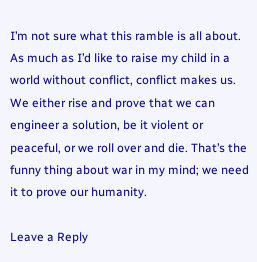I’m not sure what this ramble is all about. As much as I’d like to raise my child in a world without conflict, conflict makes us. We either rise and prove that we can engineer a solution, be it violent or peaceful, or we roll over and die. That’s the  funny thing about war in my mind; we need it to prove our humanity.

Leave a Reply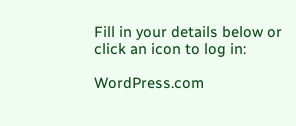Fill in your details below or click an icon to log in:

WordPress.com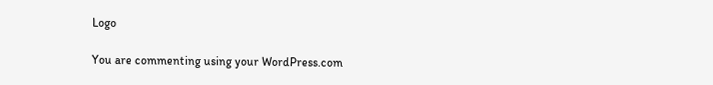Logo

You are commenting using your WordPress.com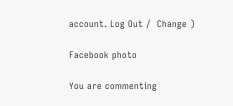account. Log Out /  Change )

Facebook photo

You are commenting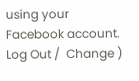using your Facebook account. Log Out /  Change )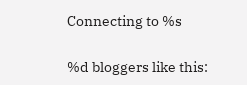Connecting to %s

%d bloggers like this: